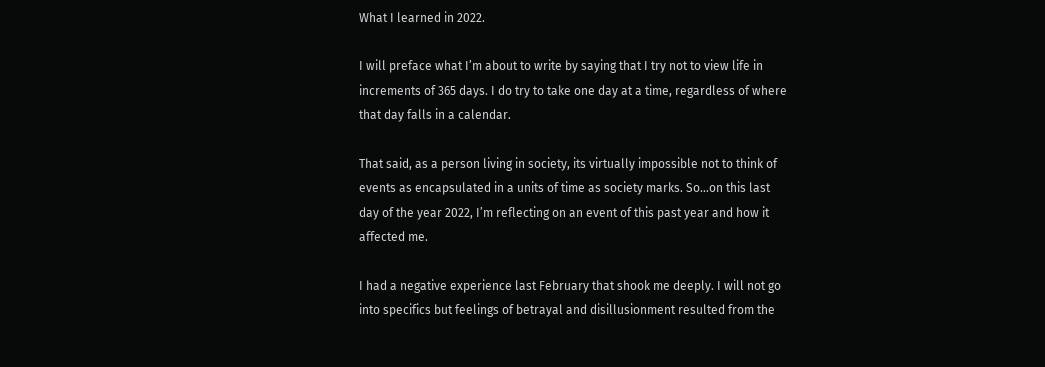What I learned in 2022.

I will preface what I’m about to write by saying that I try not to view life in increments of 365 days. I do try to take one day at a time, regardless of where that day falls in a calendar.

That said, as a person living in society, its virtually impossible not to think of events as encapsulated in a units of time as society marks. So…on this last day of the year 2022, I’m reflecting on an event of this past year and how it affected me.

I had a negative experience last February that shook me deeply. I will not go into specifics but feelings of betrayal and disillusionment resulted from the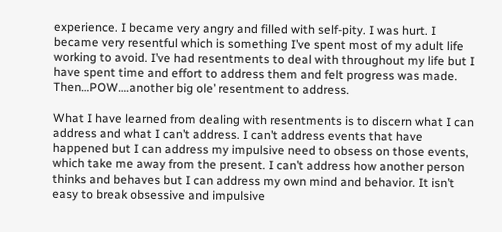experience. I became very angry and filled with self-pity. I was hurt. I became very resentful which is something I’ve spent most of my adult life working to avoid. I’ve had resentments to deal with throughout my life but I have spent time and effort to address them and felt progress was made. Then…POW….another big ole’ resentment to address.

What I have learned from dealing with resentments is to discern what I can address and what I can’t address. I can’t address events that have happened but I can address my impulsive need to obsess on those events, which take me away from the present. I can’t address how another person thinks and behaves but I can address my own mind and behavior. It isn’t easy to break obsessive and impulsive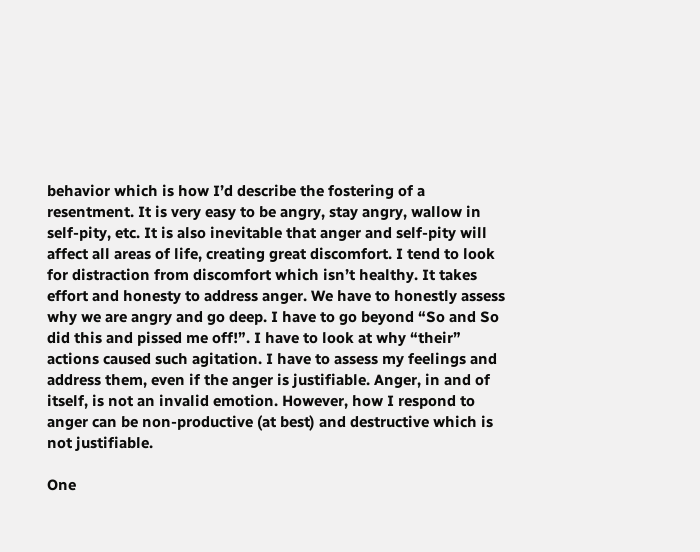behavior which is how I’d describe the fostering of a resentment. It is very easy to be angry, stay angry, wallow in self-pity, etc. It is also inevitable that anger and self-pity will affect all areas of life, creating great discomfort. I tend to look for distraction from discomfort which isn’t healthy. It takes effort and honesty to address anger. We have to honestly assess why we are angry and go deep. I have to go beyond “So and So did this and pissed me off!”. I have to look at why “their” actions caused such agitation. I have to assess my feelings and address them, even if the anger is justifiable. Anger, in and of itself, is not an invalid emotion. However, how I respond to anger can be non-productive (at best) and destructive which is not justifiable.

One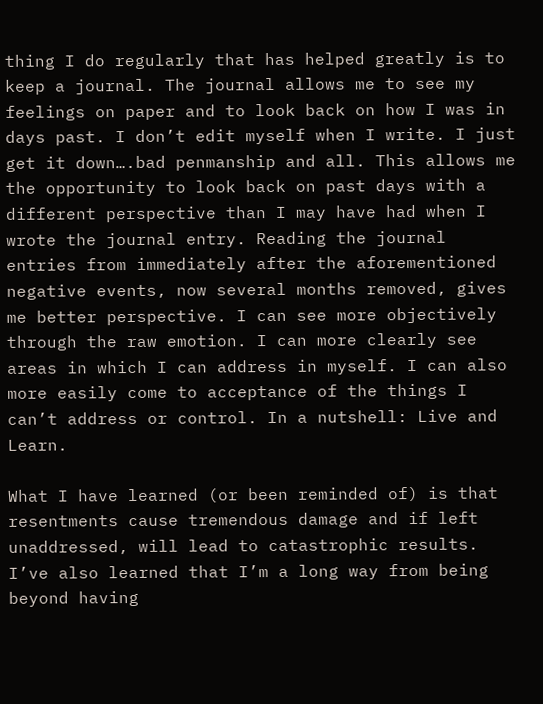thing I do regularly that has helped greatly is to keep a journal. The journal allows me to see my feelings on paper and to look back on how I was in days past. I don’t edit myself when I write. I just get it down….bad penmanship and all. This allows me the opportunity to look back on past days with a different perspective than I may have had when I wrote the journal entry. Reading the journal entries from immediately after the aforementioned negative events, now several months removed, gives me better perspective. I can see more objectively through the raw emotion. I can more clearly see areas in which I can address in myself. I can also more easily come to acceptance of the things I can’t address or control. In a nutshell: Live and Learn.

What I have learned (or been reminded of) is that resentments cause tremendous damage and if left unaddressed, will lead to catastrophic results. I’ve also learned that I’m a long way from being beyond having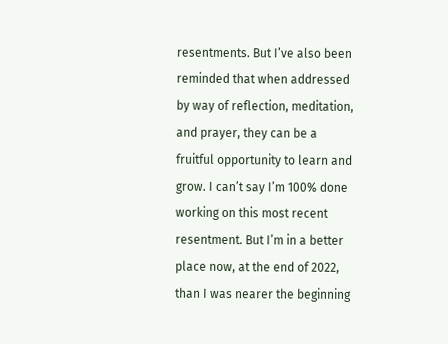resentments. But I’ve also been reminded that when addressed by way of reflection, meditation, and prayer, they can be a fruitful opportunity to learn and grow. I can’t say I’m 100% done working on this most recent resentment. But I’m in a better place now, at the end of 2022, than I was nearer the beginning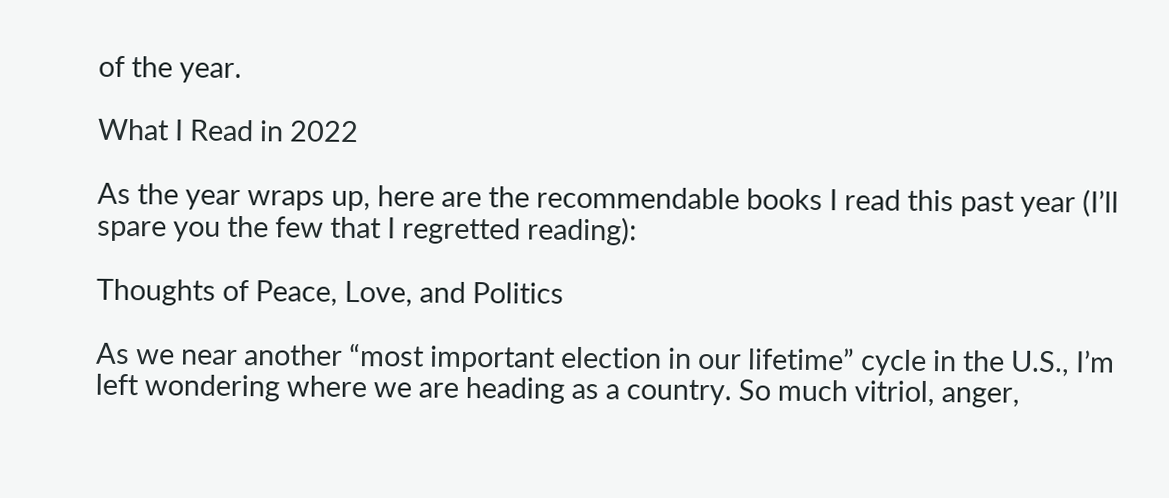of the year.

What I Read in 2022

As the year wraps up, here are the recommendable books I read this past year (I’ll spare you the few that I regretted reading):

Thoughts of Peace, Love, and Politics

As we near another “most important election in our lifetime” cycle in the U.S., I’m left wondering where we are heading as a country. So much vitriol, anger,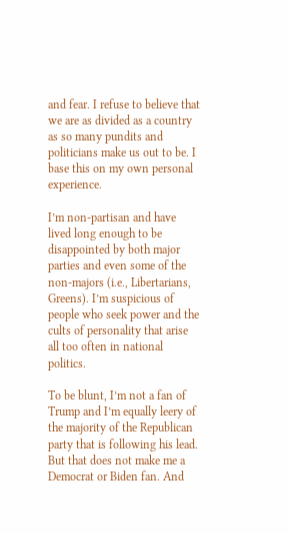and fear. I refuse to believe that we are as divided as a country as so many pundits and politicians make us out to be. I base this on my own personal experience.

I’m non-partisan and have lived long enough to be disappointed by both major parties and even some of the non-majors (i.e., Libertarians, Greens). I’m suspicious of people who seek power and the cults of personality that arise all too often in national politics.

To be blunt, I’m not a fan of Trump and I’m equally leery of the majority of the Republican party that is following his lead. But that does not make me a Democrat or Biden fan. And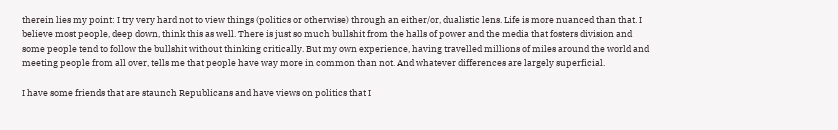therein lies my point: I try very hard not to view things (politics or otherwise) through an either/or, dualistic lens. Life is more nuanced than that. I believe most people, deep down, think this as well. There is just so much bullshit from the halls of power and the media that fosters division and some people tend to follow the bullshit without thinking critically. But my own experience, having travelled millions of miles around the world and meeting people from all over, tells me that people have way more in common than not. And whatever differences are largely superficial.

I have some friends that are staunch Republicans and have views on politics that I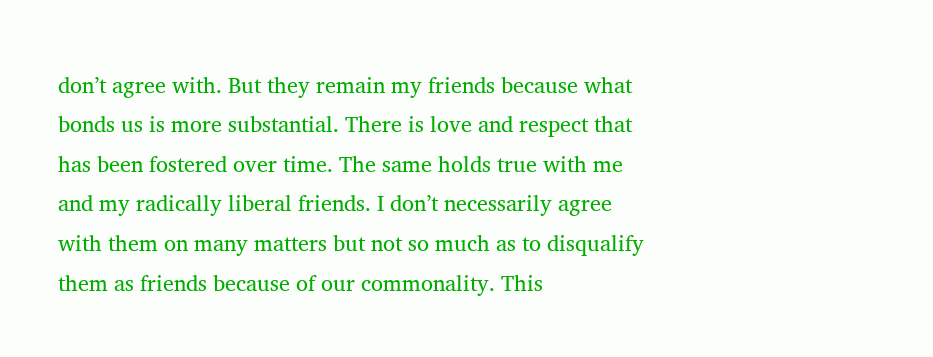don’t agree with. But they remain my friends because what bonds us is more substantial. There is love and respect that has been fostered over time. The same holds true with me and my radically liberal friends. I don’t necessarily agree with them on many matters but not so much as to disqualify them as friends because of our commonality. This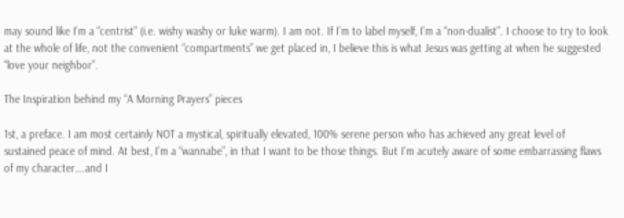may sound like I’m a “centrist” (i.e. wishy washy or luke warm). I am not. If I’m to label myself, I’m a “non-dualist”. I choose to try to look at the whole of life, not the convenient “compartments” we get placed in, I believe this is what Jesus was getting at when he suggested “love your neighbor”.

The Inspiration behind my “A Morning Prayers” pieces

1st, a preface. I am most certainly NOT a mystical, spiritually elevated, 100% serene person who has achieved any great level of sustained peace of mind. At best, I’m a “wannabe”, in that I want to be those things. But I’m acutely aware of some embarrassing flaws of my character….and I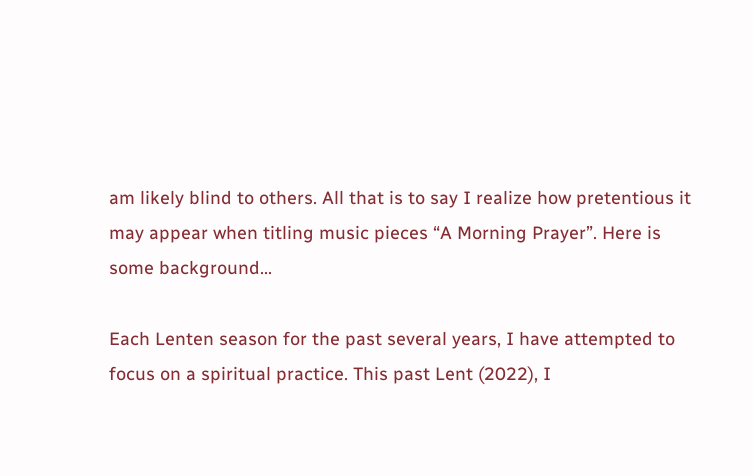am likely blind to others. All that is to say I realize how pretentious it may appear when titling music pieces “A Morning Prayer”. Here is some background…

Each Lenten season for the past several years, I have attempted to focus on a spiritual practice. This past Lent (2022), I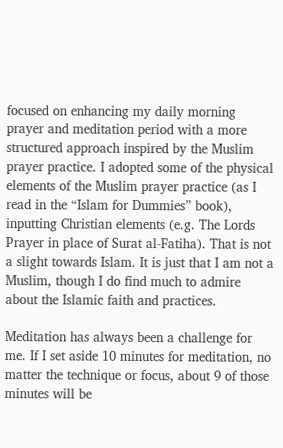focused on enhancing my daily morning prayer and meditation period with a more structured approach inspired by the Muslim prayer practice. I adopted some of the physical elements of the Muslim prayer practice (as I read in the “Islam for Dummies” book), inputting Christian elements (e.g. The Lords Prayer in place of Surat al-Fatiha). That is not a slight towards Islam. It is just that I am not a Muslim, though I do find much to admire about the Islamic faith and practices.

Meditation has always been a challenge for me. If I set aside 10 minutes for meditation, no matter the technique or focus, about 9 of those minutes will be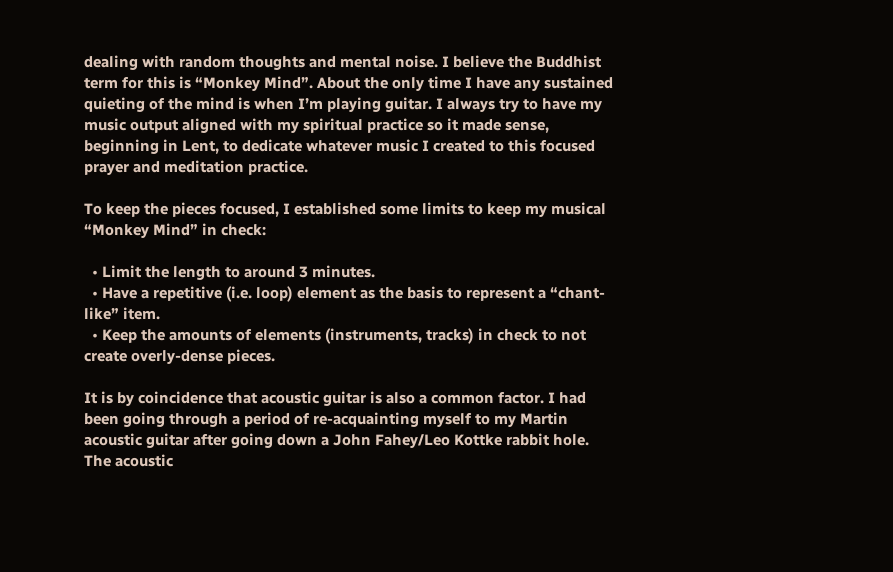dealing with random thoughts and mental noise. I believe the Buddhist term for this is “Monkey Mind”. About the only time I have any sustained quieting of the mind is when I’m playing guitar. I always try to have my music output aligned with my spiritual practice so it made sense, beginning in Lent, to dedicate whatever music I created to this focused prayer and meditation practice.

To keep the pieces focused, I established some limits to keep my musical “Monkey Mind” in check:

  • Limit the length to around 3 minutes.
  • Have a repetitive (i.e. loop) element as the basis to represent a “chant-like” item.
  • Keep the amounts of elements (instruments, tracks) in check to not create overly-dense pieces.

It is by coincidence that acoustic guitar is also a common factor. I had been going through a period of re-acquainting myself to my Martin acoustic guitar after going down a John Fahey/Leo Kottke rabbit hole. The acoustic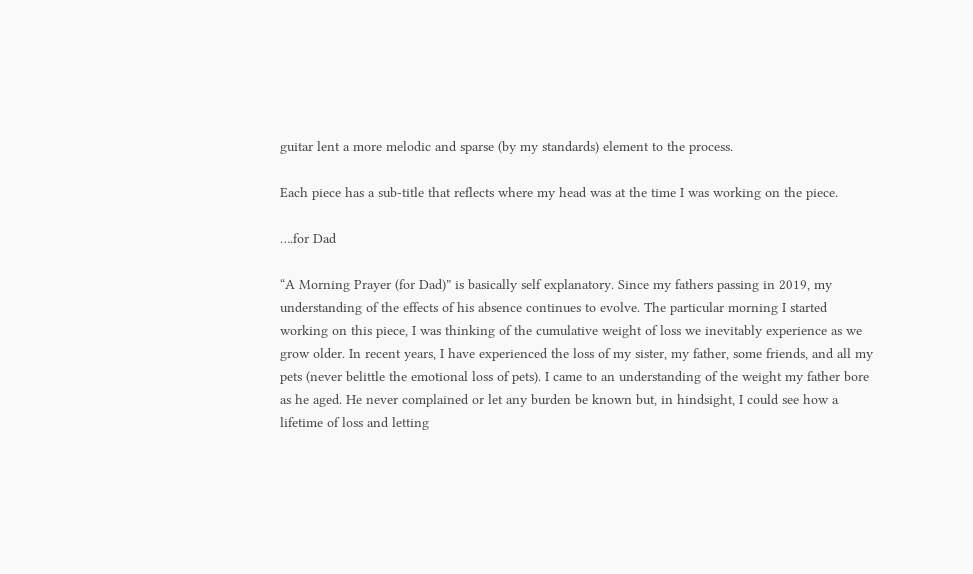guitar lent a more melodic and sparse (by my standards) element to the process.

Each piece has a sub-title that reflects where my head was at the time I was working on the piece.

….for Dad

“A Morning Prayer (for Dad)” is basically self explanatory. Since my fathers passing in 2019, my understanding of the effects of his absence continues to evolve. The particular morning I started working on this piece, I was thinking of the cumulative weight of loss we inevitably experience as we grow older. In recent years, I have experienced the loss of my sister, my father, some friends, and all my pets (never belittle the emotional loss of pets). I came to an understanding of the weight my father bore as he aged. He never complained or let any burden be known but, in hindsight, I could see how a lifetime of loss and letting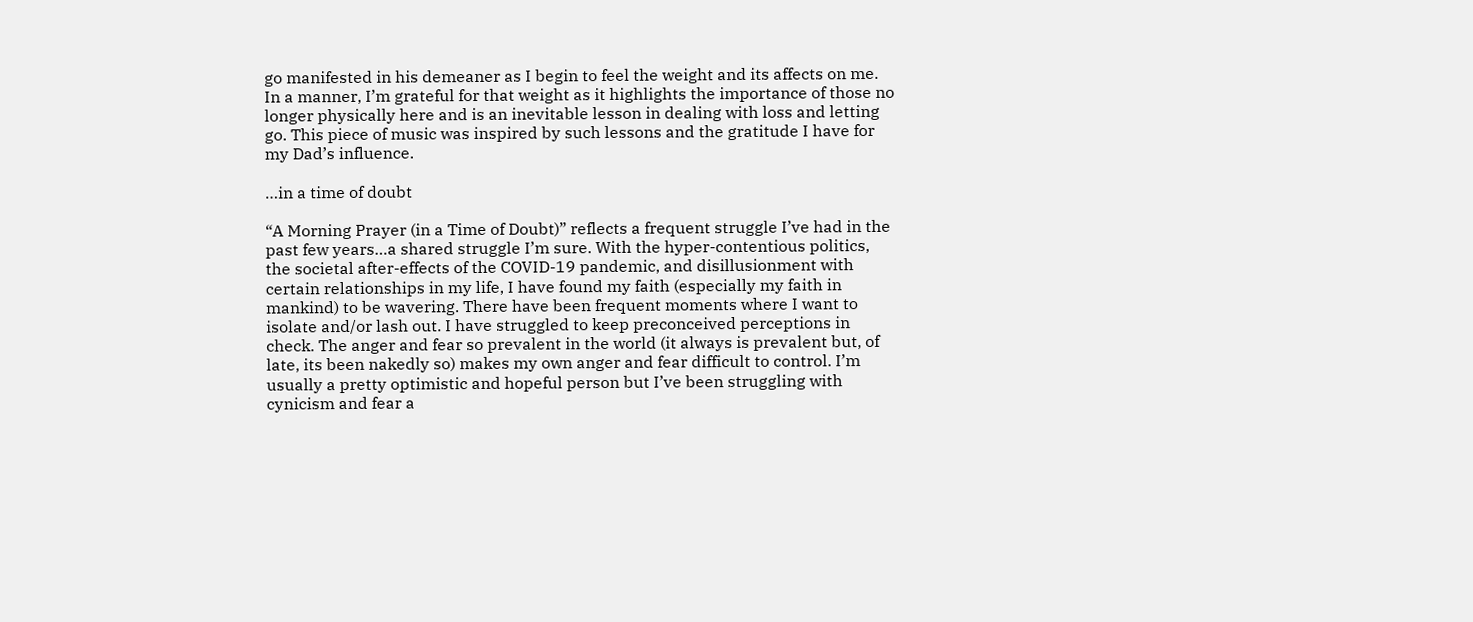go manifested in his demeaner as I begin to feel the weight and its affects on me. In a manner, I’m grateful for that weight as it highlights the importance of those no longer physically here and is an inevitable lesson in dealing with loss and letting go. This piece of music was inspired by such lessons and the gratitude I have for my Dad’s influence.

…in a time of doubt

“A Morning Prayer (in a Time of Doubt)” reflects a frequent struggle I’ve had in the past few years…a shared struggle I’m sure. With the hyper-contentious politics, the societal after-effects of the COVID-19 pandemic, and disillusionment with certain relationships in my life, I have found my faith (especially my faith in mankind) to be wavering. There have been frequent moments where I want to isolate and/or lash out. I have struggled to keep preconceived perceptions in check. The anger and fear so prevalent in the world (it always is prevalent but, of late, its been nakedly so) makes my own anger and fear difficult to control. I’m usually a pretty optimistic and hopeful person but I’ve been struggling with cynicism and fear a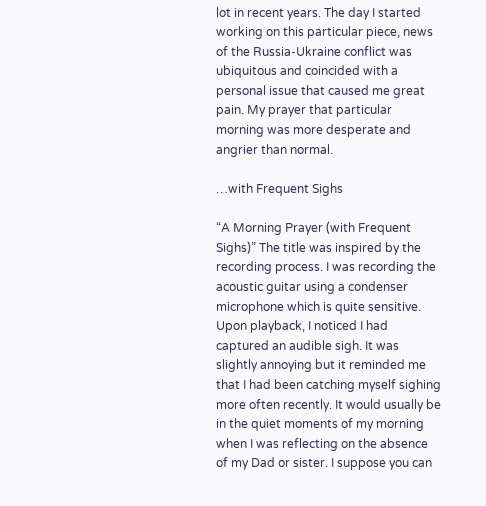lot in recent years. The day I started working on this particular piece, news of the Russia-Ukraine conflict was ubiquitous and coincided with a personal issue that caused me great pain. My prayer that particular morning was more desperate and angrier than normal.

…with Frequent Sighs

“A Morning Prayer (with Frequent Sighs)” The title was inspired by the recording process. I was recording the acoustic guitar using a condenser microphone which is quite sensitive. Upon playback, I noticed I had captured an audible sigh. It was slightly annoying but it reminded me that I had been catching myself sighing more often recently. It would usually be in the quiet moments of my morning when I was reflecting on the absence of my Dad or sister. I suppose you can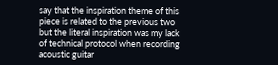say that the inspiration theme of this piece is related to the previous two but the literal inspiration was my lack of technical protocol when recording acoustic guitar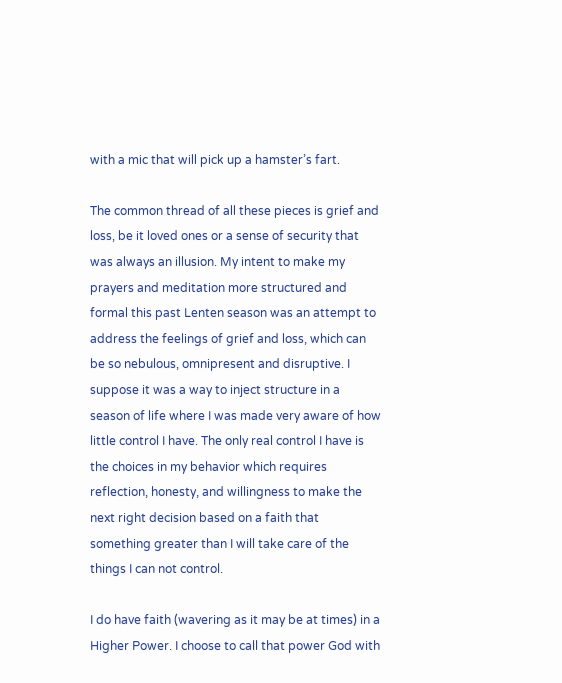with a mic that will pick up a hamster’s fart.

The common thread of all these pieces is grief and loss, be it loved ones or a sense of security that was always an illusion. My intent to make my prayers and meditation more structured and formal this past Lenten season was an attempt to address the feelings of grief and loss, which can be so nebulous, omnipresent and disruptive. I suppose it was a way to inject structure in a season of life where I was made very aware of how little control I have. The only real control I have is the choices in my behavior which requires reflection, honesty, and willingness to make the next right decision based on a faith that something greater than I will take care of the things I can not control.

I do have faith (wavering as it may be at times) in a Higher Power. I choose to call that power God with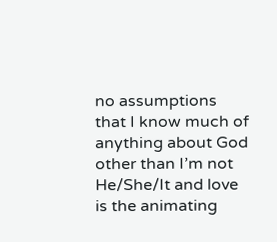no assumptions that I know much of anything about God other than I’m not He/She/It and love is the animating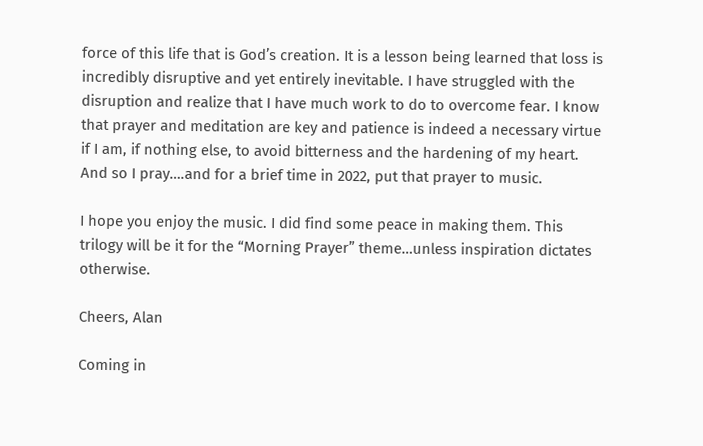force of this life that is God’s creation. It is a lesson being learned that loss is incredibly disruptive and yet entirely inevitable. I have struggled with the disruption and realize that I have much work to do to overcome fear. I know that prayer and meditation are key and patience is indeed a necessary virtue if I am, if nothing else, to avoid bitterness and the hardening of my heart. And so I pray….and for a brief time in 2022, put that prayer to music.

I hope you enjoy the music. I did find some peace in making them. This trilogy will be it for the “Morning Prayer” theme…unless inspiration dictates otherwise.

Cheers, Alan

Coming in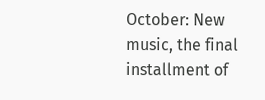October: New music, the final installment of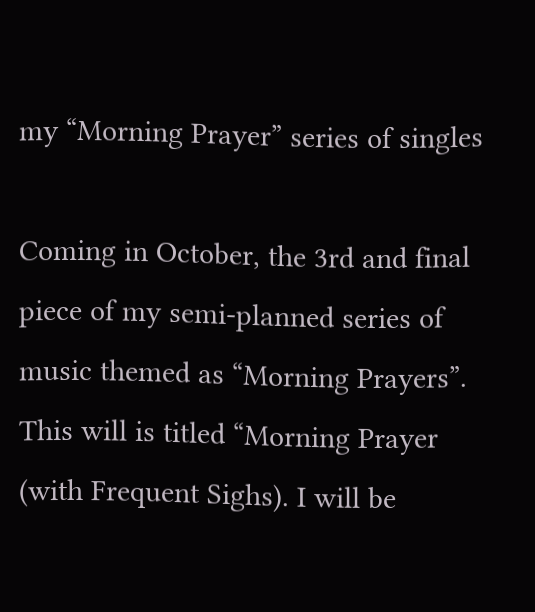my “Morning Prayer” series of singles

Coming in October, the 3rd and final piece of my semi-planned series of music themed as “Morning Prayers”. This will is titled “Morning Prayer (with Frequent Sighs). I will be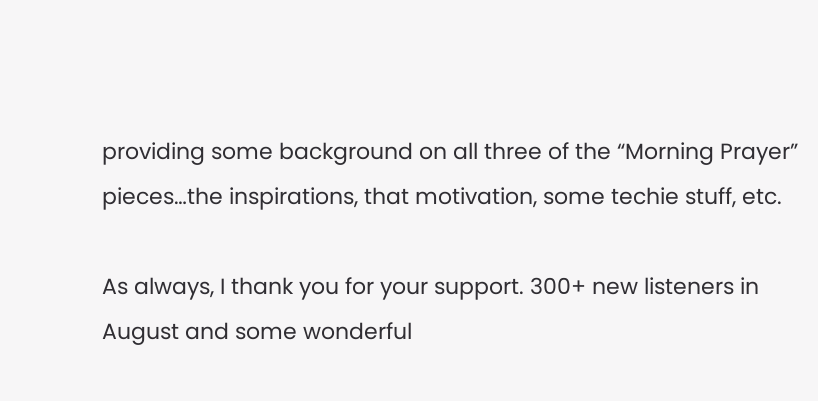providing some background on all three of the “Morning Prayer” pieces…the inspirations, that motivation, some techie stuff, etc.

As always, I thank you for your support. 300+ new listeners in August and some wonderful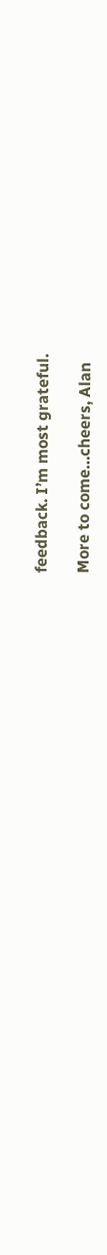feedback. I’m most grateful.

More to come…cheers, Alan